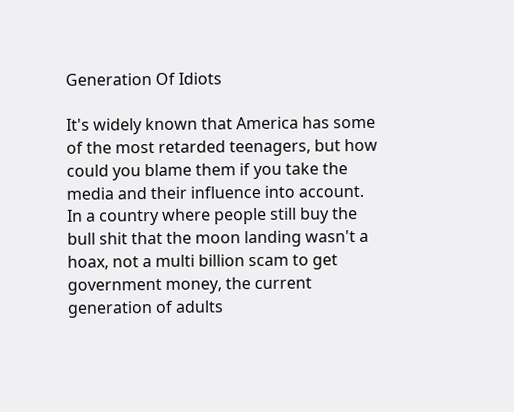Generation Of Idiots

It's widely known that America has some of the most retarded teenagers, but how could you blame them if you take the media and their influence into account. In a country where people still buy the bull shit that the moon landing wasn't a hoax, not a multi billion scam to get government money, the current generation of adults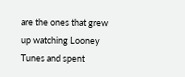are the ones that grew up watching Looney Tunes and spent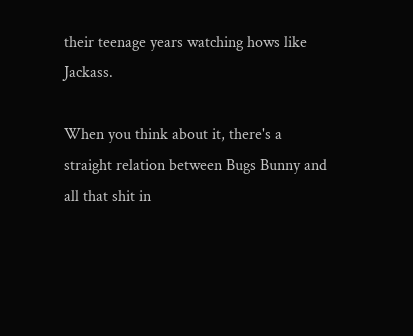their teenage years watching hows like Jackass.

When you think about it, there's a straight relation between Bugs Bunny and all that shit in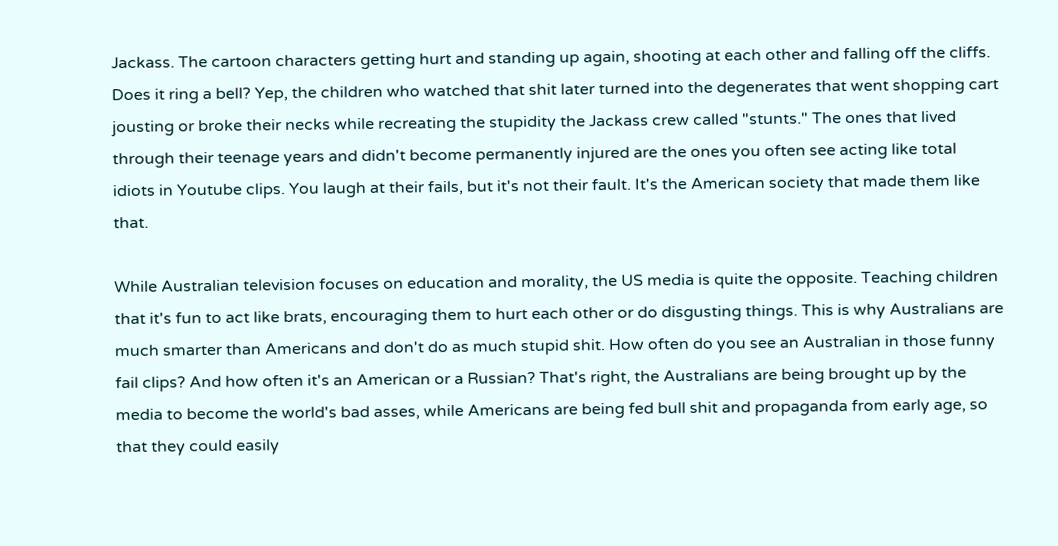Jackass. The cartoon characters getting hurt and standing up again, shooting at each other and falling off the cliffs. Does it ring a bell? Yep, the children who watched that shit later turned into the degenerates that went shopping cart jousting or broke their necks while recreating the stupidity the Jackass crew called "stunts." The ones that lived through their teenage years and didn't become permanently injured are the ones you often see acting like total idiots in Youtube clips. You laugh at their fails, but it's not their fault. It's the American society that made them like that.

While Australian television focuses on education and morality, the US media is quite the opposite. Teaching children that it's fun to act like brats, encouraging them to hurt each other or do disgusting things. This is why Australians are much smarter than Americans and don't do as much stupid shit. How often do you see an Australian in those funny fail clips? And how often it's an American or a Russian? That's right, the Australians are being brought up by the media to become the world's bad asses, while Americans are being fed bull shit and propaganda from early age, so that they could easily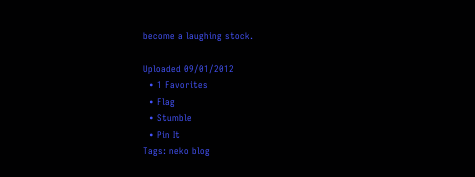become a laughing stock.

Uploaded 09/01/2012
  • 1 Favorites
  • Flag
  • Stumble
  • Pin It
Tags: neko blog